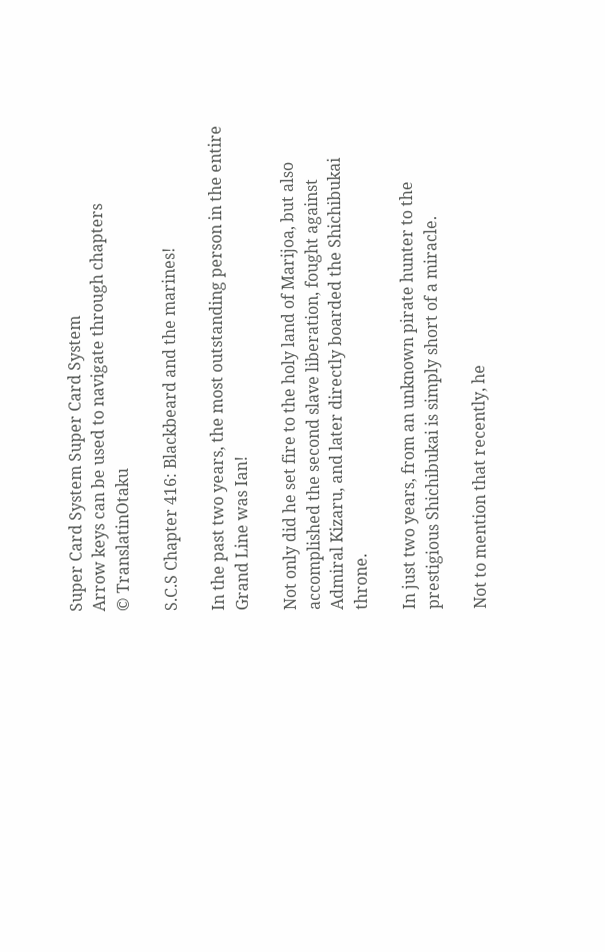Super Card System Super Card System
Arrow keys can be used to navigate through chapters
© TranslatinOtaku

S.C.S Chapter 416: Blackbeard and the marines!

In the past two years, the most outstanding person in the entire Grand Line was Ian!

Not only did he set fire to the holy land of Marijoa, but also accomplished the second slave liberation, fought against Admiral Kizaru, and later directly boarded the Shichibukai throne.

In just two years, from an unknown pirate hunter to the prestigious Shichibukai is simply short of a miracle.

Not to mention that recently, he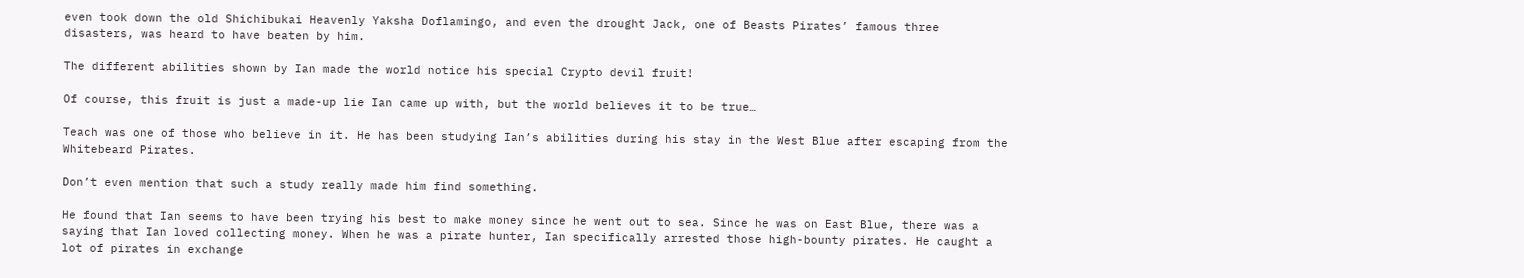even took down the old Shichibukai Heavenly Yaksha Doflamingo, and even the drought Jack, one of Beasts Pirates’ famous three disasters, was heard to have beaten by him.

The different abilities shown by Ian made the world notice his special Crypto devil fruit!

Of course, this fruit is just a made-up lie Ian came up with, but the world believes it to be true…

Teach was one of those who believe in it. He has been studying Ian’s abilities during his stay in the West Blue after escaping from the Whitebeard Pirates.

Don’t even mention that such a study really made him find something.

He found that Ian seems to have been trying his best to make money since he went out to sea. Since he was on East Blue, there was a saying that Ian loved collecting money. When he was a pirate hunter, Ian specifically arrested those high-bounty pirates. He caught a lot of pirates in exchange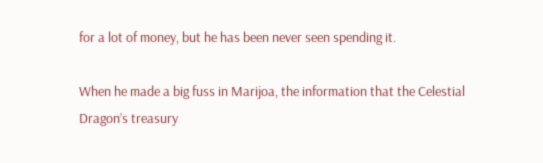for a lot of money, but he has been never seen spending it.

When he made a big fuss in Marijoa, the information that the Celestial Dragon’s treasury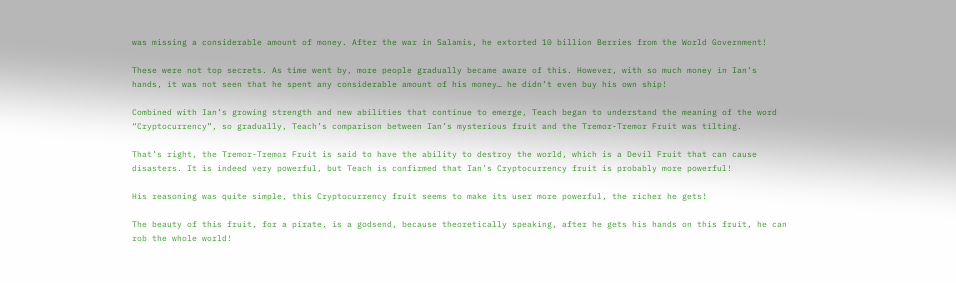was missing a considerable amount of money. After the war in Salamis, he extorted 10 billion Berries from the World Government!

These were not top secrets. As time went by, more people gradually became aware of this. However, with so much money in Ian’s hands, it was not seen that he spent any considerable amount of his money… he didn’t even buy his own ship!

Combined with Ian’s growing strength and new abilities that continue to emerge, Teach began to understand the meaning of the word “Cryptocurrency”, so gradually, Teach’s comparison between Ian’s mysterious fruit and the Tremor-Tremor Fruit was tilting.

That’s right, the Tremor-Tremor Fruit is said to have the ability to destroy the world, which is a Devil Fruit that can cause disasters. It is indeed very powerful, but Teach is confirmed that Ian’s Cryptocurrency fruit is probably more powerful!

His reasoning was quite simple, this Cryptocurrency fruit seems to make its user more powerful, the richer he gets!

The beauty of this fruit, for a pirate, is a godsend, because theoretically speaking, after he gets his hands on this fruit, he can rob the whole world!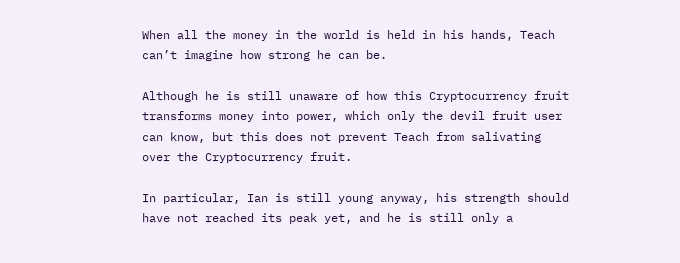When all the money in the world is held in his hands, Teach can’t imagine how strong he can be.

Although he is still unaware of how this Cryptocurrency fruit transforms money into power, which only the devil fruit user can know, but this does not prevent Teach from salivating over the Cryptocurrency fruit.

In particular, Ian is still young anyway, his strength should have not reached its peak yet, and he is still only a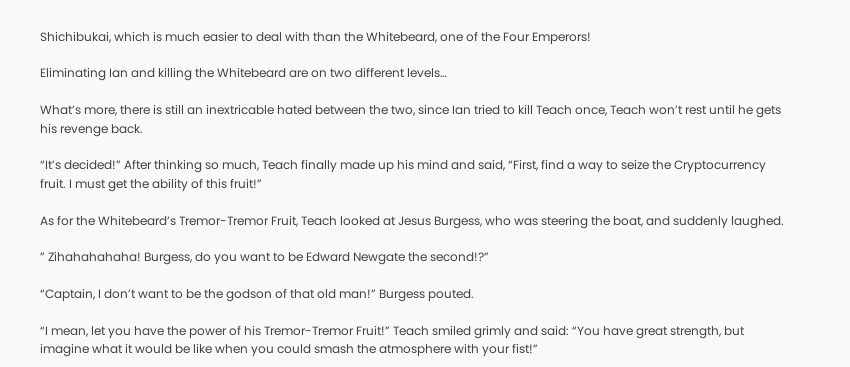Shichibukai, which is much easier to deal with than the Whitebeard, one of the Four Emperors!

Eliminating Ian and killing the Whitebeard are on two different levels…

What’s more, there is still an inextricable hated between the two, since Ian tried to kill Teach once, Teach won’t rest until he gets his revenge back.

“It’s decided!” After thinking so much, Teach finally made up his mind and said, “First, find a way to seize the Cryptocurrency fruit. I must get the ability of this fruit!”

As for the Whitebeard’s Tremor-Tremor Fruit, Teach looked at Jesus Burgess, who was steering the boat, and suddenly laughed.

” Zihahahahaha! Burgess, do you want to be Edward Newgate the second!?”

“Captain, I don’t want to be the godson of that old man!” Burgess pouted.

“I mean, let you have the power of his Tremor-Tremor Fruit!” Teach smiled grimly and said: “You have great strength, but imagine what it would be like when you could smash the atmosphere with your fist!”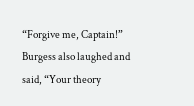“Forgive me, Captain!” Burgess also laughed and said, “Your theory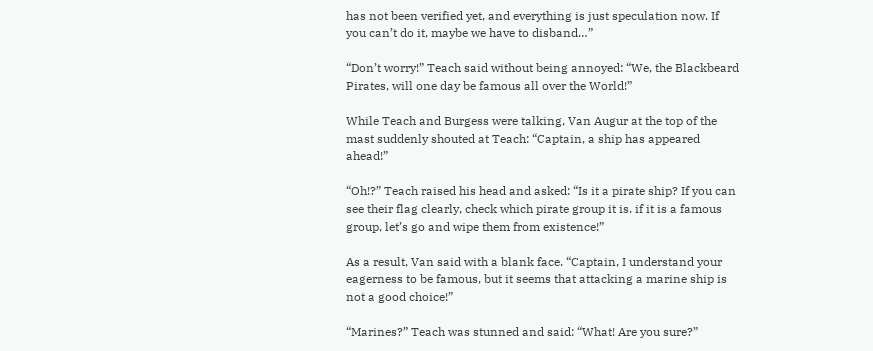has not been verified yet, and everything is just speculation now. If you can’t do it, maybe we have to disband…”

“Don’t worry!” Teach said without being annoyed: “We, the Blackbeard Pirates, will one day be famous all over the World!”

While Teach and Burgess were talking, Van Augur at the top of the mast suddenly shouted at Teach: “Captain, a ship has appeared ahead!”

“Oh!?” Teach raised his head and asked: “Is it a pirate ship? If you can see their flag clearly, check which pirate group it is. if it is a famous group, let’s go and wipe them from existence!”

As a result, Van said with a blank face. “Captain, I understand your eagerness to be famous, but it seems that attacking a marine ship is not a good choice!”

“Marines?” Teach was stunned and said: “What! Are you sure?”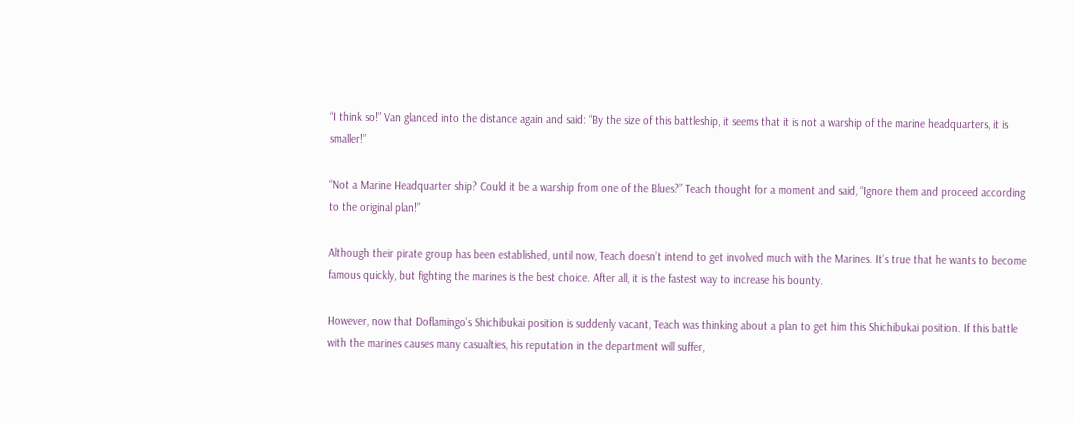“I think so!” Van glanced into the distance again and said: “By the size of this battleship, it seems that it is not a warship of the marine headquarters, it is smaller!”

“Not a Marine Headquarter ship? Could it be a warship from one of the Blues?” Teach thought for a moment and said, “Ignore them and proceed according to the original plan!”

Although their pirate group has been established, until now, Teach doesn’t intend to get involved much with the Marines. It’s true that he wants to become famous quickly, but fighting the marines is the best choice. After all, it is the fastest way to increase his bounty.

However, now that Doflamingo’s Shichibukai position is suddenly vacant, Teach was thinking about a plan to get him this Shichibukai position. If this battle with the marines causes many casualties, his reputation in the department will suffer,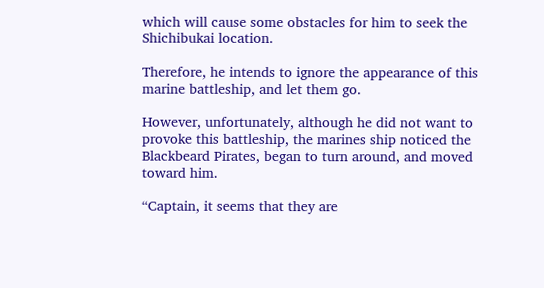which will cause some obstacles for him to seek the Shichibukai location.

Therefore, he intends to ignore the appearance of this marine battleship, and let them go.

However, unfortunately, although he did not want to provoke this battleship, the marines ship noticed the Blackbeard Pirates, began to turn around, and moved toward him.

“Captain, it seems that they are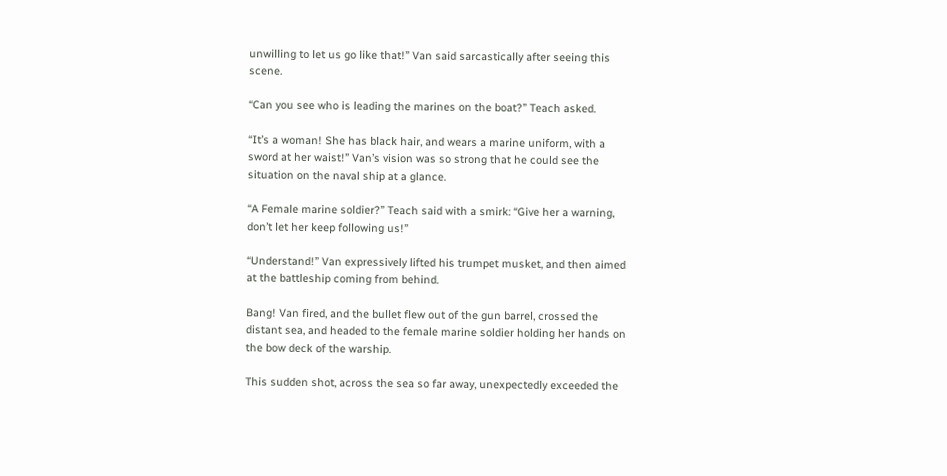unwilling to let us go like that!” Van said sarcastically after seeing this scene.

“Can you see who is leading the marines on the boat?” Teach asked.

“It’s a woman! She has black hair, and wears a marine uniform, with a sword at her waist!” Van’s vision was so strong that he could see the situation on the naval ship at a glance.

“A Female marine soldier?” Teach said with a smirk: “Give her a warning, don’t let her keep following us!”

“Understand!” Van expressively lifted his trumpet musket, and then aimed at the battleship coming from behind.

Bang! Van fired, and the bullet flew out of the gun barrel, crossed the distant sea, and headed to the female marine soldier holding her hands on the bow deck of the warship.

This sudden shot, across the sea so far away, unexpectedly exceeded the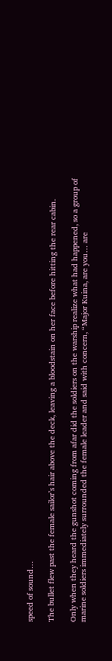speed of sound…

The bullet flew past the female sailor’s hair above the deck, leaving a bloodstain on her face before hitting the rear cabin.

Only when they heard the gunshot coming from afar did the soldiers on the warship realize what had happened, so a group of marine soldiers immediately surrounded the female leader and said with concern, “Major Kuina, are you… are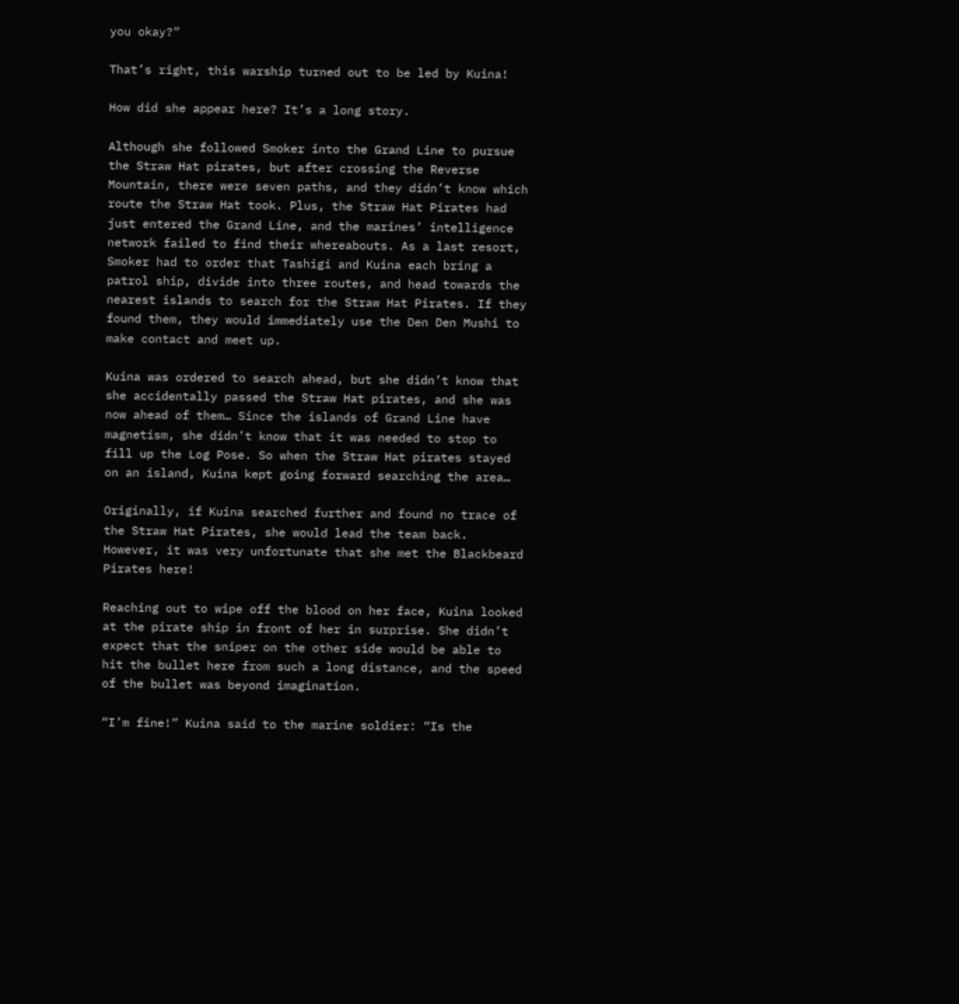you okay?”

That’s right, this warship turned out to be led by Kuina!

How did she appear here? It’s a long story.

Although she followed Smoker into the Grand Line to pursue the Straw Hat pirates, but after crossing the Reverse Mountain, there were seven paths, and they didn’t know which route the Straw Hat took. Plus, the Straw Hat Pirates had just entered the Grand Line, and the marines’ intelligence network failed to find their whereabouts. As a last resort, Smoker had to order that Tashigi and Kuina each bring a patrol ship, divide into three routes, and head towards the nearest islands to search for the Straw Hat Pirates. If they found them, they would immediately use the Den Den Mushi to make contact and meet up.

Kuina was ordered to search ahead, but she didn’t know that she accidentally passed the Straw Hat pirates, and she was now ahead of them… Since the islands of Grand Line have magnetism, she didn’t know that it was needed to stop to fill up the Log Pose. So when the Straw Hat pirates stayed on an island, Kuina kept going forward searching the area…

Originally, if Kuina searched further and found no trace of the Straw Hat Pirates, she would lead the team back. However, it was very unfortunate that she met the Blackbeard Pirates here!

Reaching out to wipe off the blood on her face, Kuina looked at the pirate ship in front of her in surprise. She didn’t expect that the sniper on the other side would be able to hit the bullet here from such a long distance, and the speed of the bullet was beyond imagination.

“I’m fine!” Kuina said to the marine soldier: “Is the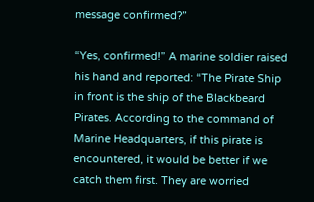message confirmed?”

“Yes, confirmed!” A marine soldier raised his hand and reported: “The Pirate Ship in front is the ship of the Blackbeard Pirates. According to the command of Marine Headquarters, if this pirate is encountered, it would be better if we catch them first. They are worried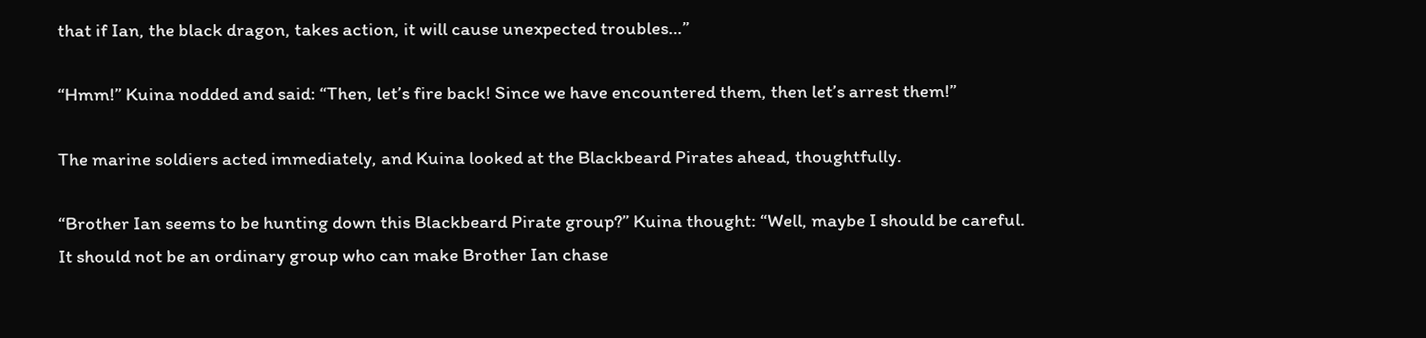that if Ian, the black dragon, takes action, it will cause unexpected troubles…”

“Hmm!” Kuina nodded and said: “Then, let’s fire back! Since we have encountered them, then let’s arrest them!”

The marine soldiers acted immediately, and Kuina looked at the Blackbeard Pirates ahead, thoughtfully.

“Brother Ian seems to be hunting down this Blackbeard Pirate group?” Kuina thought: “Well, maybe I should be careful. It should not be an ordinary group who can make Brother Ian chase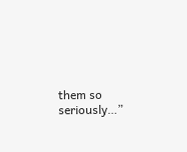them so seriously…”